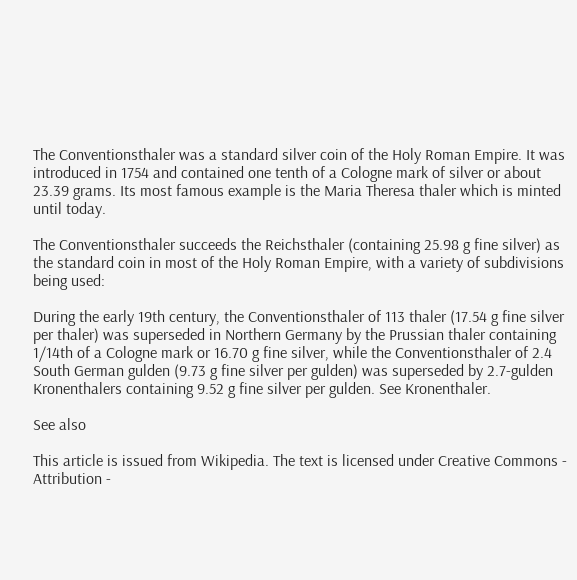The Conventionsthaler was a standard silver coin of the Holy Roman Empire. It was introduced in 1754 and contained one tenth of a Cologne mark of silver or about 23.39 grams. Its most famous example is the Maria Theresa thaler which is minted until today.

The Conventionsthaler succeeds the Reichsthaler (containing 25.98 g fine silver) as the standard coin in most of the Holy Roman Empire, with a variety of subdivisions being used:

During the early 19th century, the Conventionsthaler of 113 thaler (17.54 g fine silver per thaler) was superseded in Northern Germany by the Prussian thaler containing 1/14th of a Cologne mark or 16.70 g fine silver, while the Conventionsthaler of 2.4 South German gulden (9.73 g fine silver per gulden) was superseded by 2.7-gulden Kronenthalers containing 9.52 g fine silver per gulden. See Kronenthaler.

See also

This article is issued from Wikipedia. The text is licensed under Creative Commons - Attribution -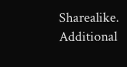Sharealike. Additional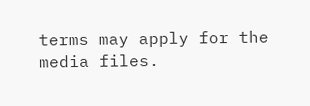terms may apply for the media files.